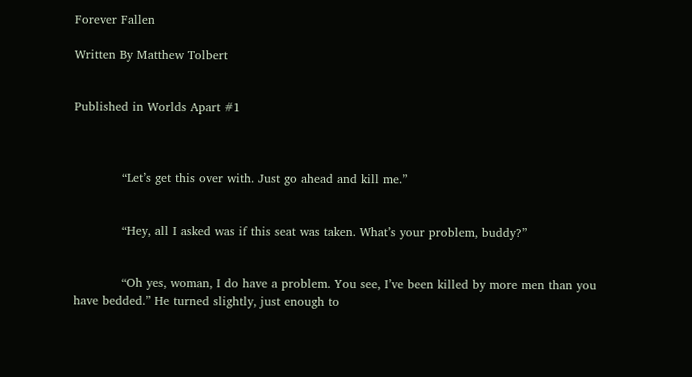Forever Fallen

Written By Matthew Tolbert


Published in Worlds Apart #1



            “Let’s get this over with. Just go ahead and kill me.”


            “Hey, all I asked was if this seat was taken. What’s your problem, buddy?”


            “Oh yes, woman, I do have a problem. You see, I’ve been killed by more men than you have bedded.” He turned slightly, just enough to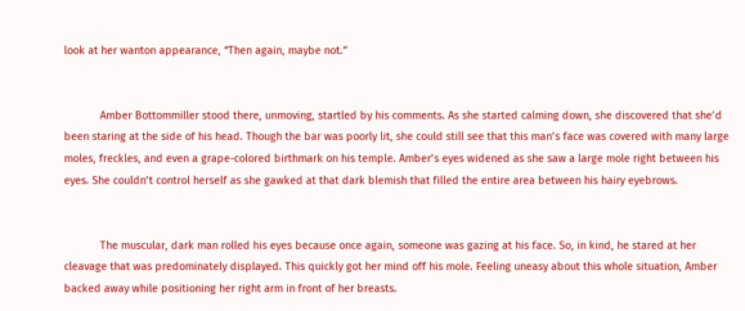look at her wanton appearance, “Then again, maybe not.”


            Amber Bottommiller stood there, unmoving, startled by his comments. As she started calming down, she discovered that she’d been staring at the side of his head. Though the bar was poorly lit, she could still see that this man’s face was covered with many large moles, freckles, and even a grape-colored birthmark on his temple. Amber’s eyes widened as she saw a large mole right between his eyes. She couldn’t control herself as she gawked at that dark blemish that filled the entire area between his hairy eyebrows.


            The muscular, dark man rolled his eyes because once again, someone was gazing at his face. So, in kind, he stared at her cleavage that was predominately displayed. This quickly got her mind off his mole. Feeling uneasy about this whole situation, Amber backed away while positioning her right arm in front of her breasts.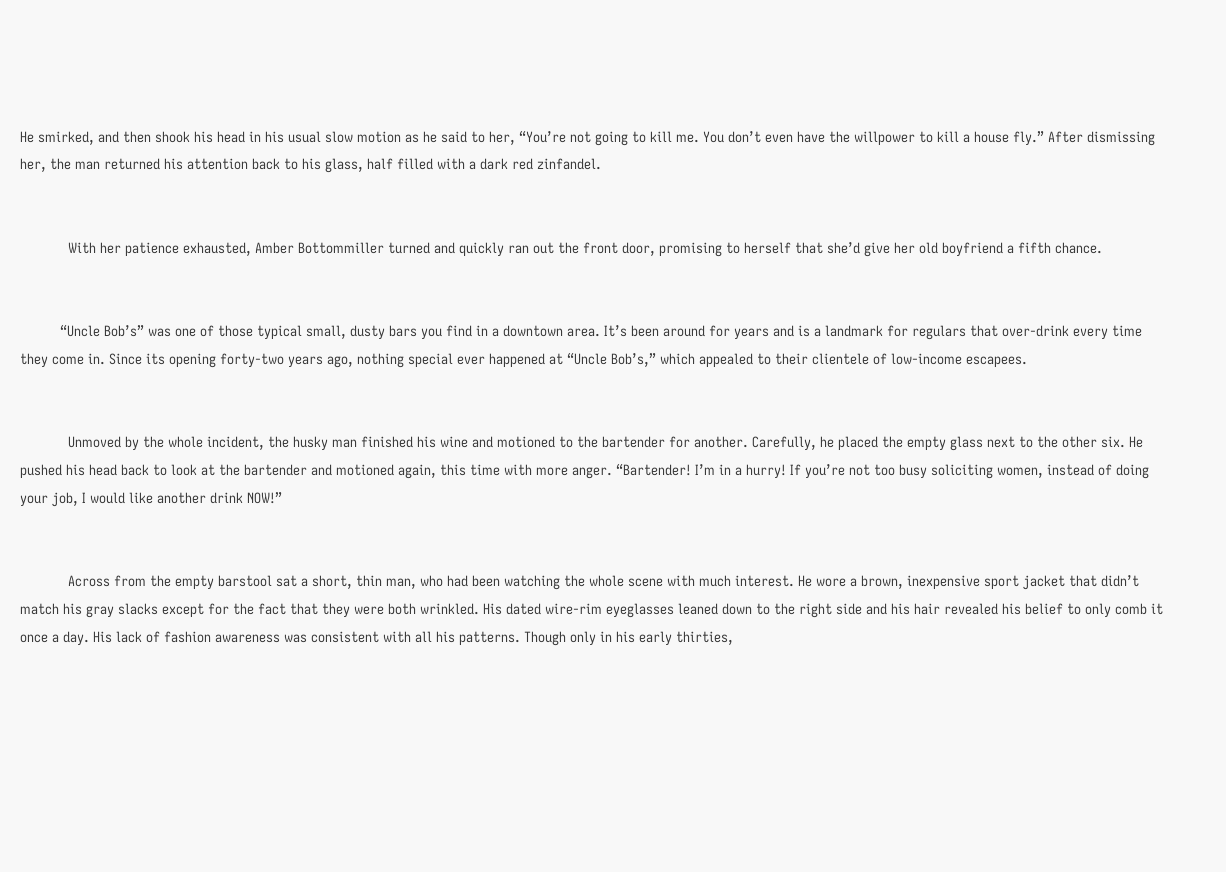He smirked, and then shook his head in his usual slow motion as he said to her, “You’re not going to kill me. You don’t even have the willpower to kill a house fly.” After dismissing her, the man returned his attention back to his glass, half filled with a dark red zinfandel.


            With her patience exhausted, Amber Bottommiller turned and quickly ran out the front door, promising to herself that she’d give her old boyfriend a fifth chance.


          “Uncle Bob’s” was one of those typical small, dusty bars you find in a downtown area. It’s been around for years and is a landmark for regulars that over-drink every time they come in. Since its opening forty-two years ago, nothing special ever happened at “Uncle Bob’s,” which appealed to their clientele of low-income escapees.


            Unmoved by the whole incident, the husky man finished his wine and motioned to the bartender for another. Carefully, he placed the empty glass next to the other six. He pushed his head back to look at the bartender and motioned again, this time with more anger. “Bartender! I’m in a hurry! If you’re not too busy soliciting women, instead of doing your job, I would like another drink NOW!”


            Across from the empty barstool sat a short, thin man, who had been watching the whole scene with much interest. He wore a brown, inexpensive sport jacket that didn’t match his gray slacks except for the fact that they were both wrinkled. His dated wire-rim eyeglasses leaned down to the right side and his hair revealed his belief to only comb it once a day. His lack of fashion awareness was consistent with all his patterns. Though only in his early thirties,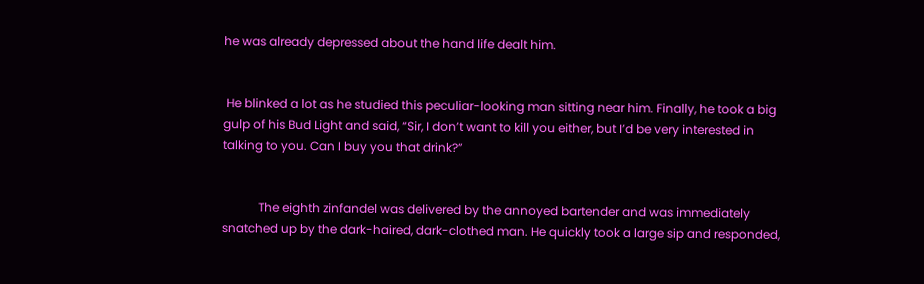he was already depressed about the hand life dealt him.


 He blinked a lot as he studied this peculiar-looking man sitting near him. Finally, he took a big gulp of his Bud Light and said, “Sir, I don’t want to kill you either, but I’d be very interested in talking to you. Can I buy you that drink?”


            The eighth zinfandel was delivered by the annoyed bartender and was immediately snatched up by the dark-haired, dark-clothed man. He quickly took a large sip and responded,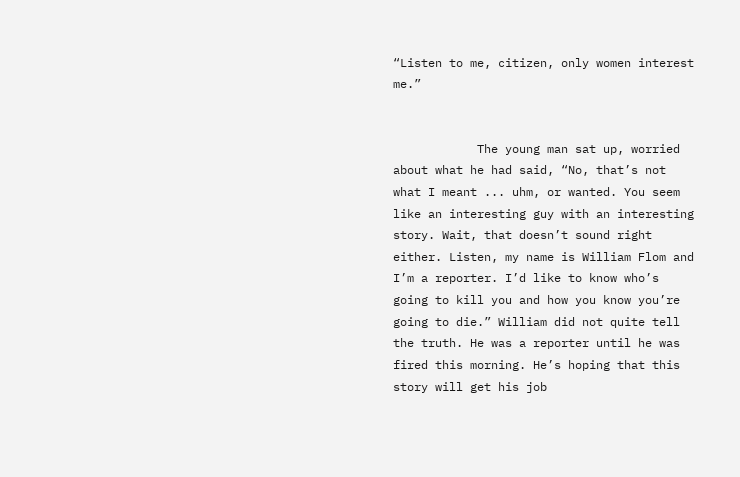“Listen to me, citizen, only women interest me.”


            The young man sat up, worried about what he had said, “No, that’s not what I meant ... uhm, or wanted. You seem like an interesting guy with an interesting story. Wait, that doesn’t sound right either. Listen, my name is William Flom and I’m a reporter. I’d like to know who’s going to kill you and how you know you’re going to die.” William did not quite tell the truth. He was a reporter until he was fired this morning. He’s hoping that this story will get his job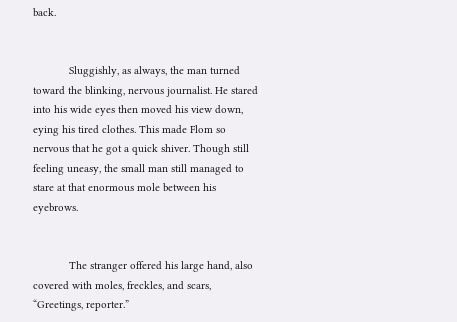back.


            Sluggishly, as always, the man turned toward the blinking, nervous journalist. He stared into his wide eyes then moved his view down, eying his tired clothes. This made Flom so nervous that he got a quick shiver. Though still feeling uneasy, the small man still managed to stare at that enormous mole between his eyebrows.


            The stranger offered his large hand, also covered with moles, freckles, and scars, “Greetings, reporter.”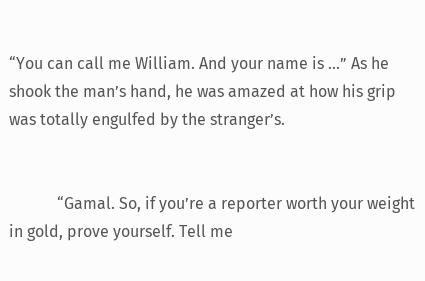“You can call me William. And your name is ...” As he shook the man’s hand, he was amazed at how his grip was totally engulfed by the stranger’s.


            “Gamal. So, if you’re a reporter worth your weight in gold, prove yourself. Tell me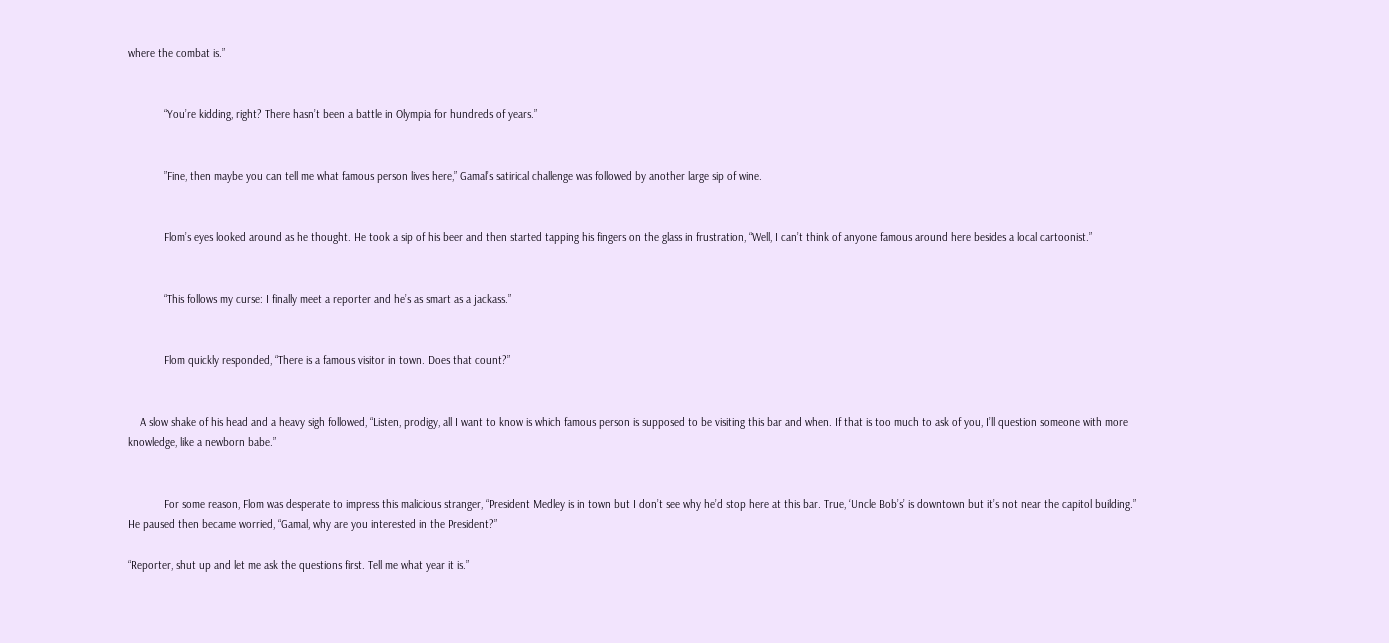where the combat is.”


            “You’re kidding, right? There hasn’t been a battle in Olympia for hundreds of years.”


            ”Fine, then maybe you can tell me what famous person lives here,” Gamal’s satirical challenge was followed by another large sip of wine.


            Flom’s eyes looked around as he thought. He took a sip of his beer and then started tapping his fingers on the glass in frustration, “Well, I can’t think of anyone famous around here besides a local cartoonist.”


            “This follows my curse: I finally meet a reporter and he’s as smart as a jackass.”


            Flom quickly responded, “There is a famous visitor in town. Does that count?”


    A slow shake of his head and a heavy sigh followed, “Listen, prodigy, all I want to know is which famous person is supposed to be visiting this bar and when. If that is too much to ask of you, I’ll question someone with more knowledge, like a newborn babe.”


            For some reason, Flom was desperate to impress this malicious stranger, “President Medley is in town but I don’t see why he’d stop here at this bar. True, ‘Uncle Bob’s’ is downtown but it’s not near the capitol building.” He paused then became worried, “Gamal, why are you interested in the President?”

“Reporter, shut up and let me ask the questions first. Tell me what year it is.”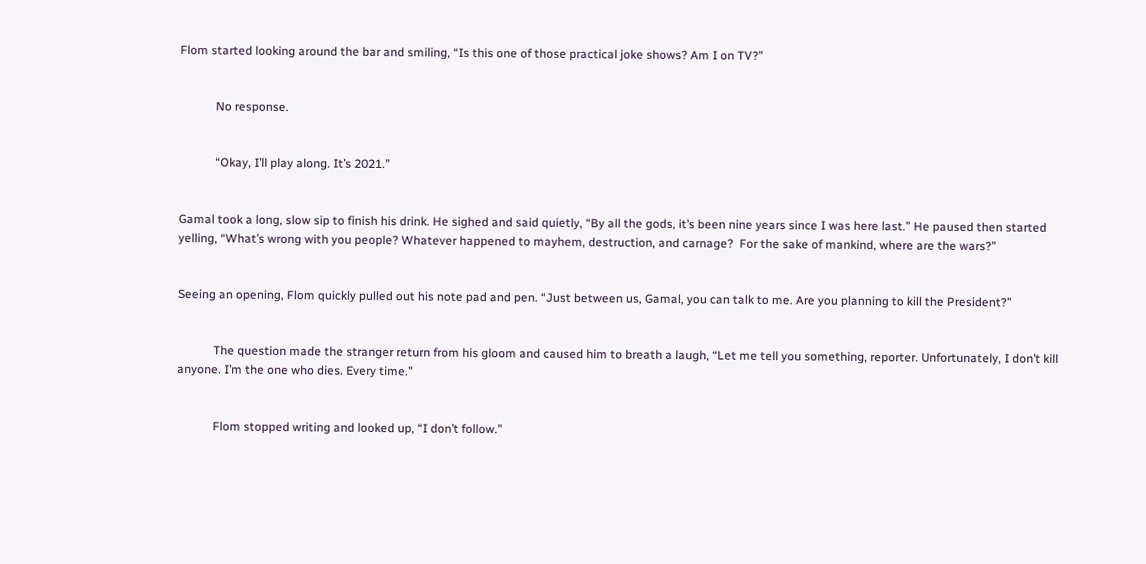Flom started looking around the bar and smiling, “Is this one of those practical joke shows? Am I on TV?”


            No response.


            “Okay, I’ll play along. It’s 2021.”


Gamal took a long, slow sip to finish his drink. He sighed and said quietly, “By all the gods, it’s been nine years since I was here last.” He paused then started yelling, “What’s wrong with you people? Whatever happened to mayhem, destruction, and carnage?  For the sake of mankind, where are the wars?”


Seeing an opening, Flom quickly pulled out his note pad and pen. “Just between us, Gamal, you can talk to me. Are you planning to kill the President?”


            The question made the stranger return from his gloom and caused him to breath a laugh, “Let me tell you something, reporter. Unfortunately, I don’t kill anyone. I’m the one who dies. Every time.”


            Flom stopped writing and looked up, “I don’t follow.”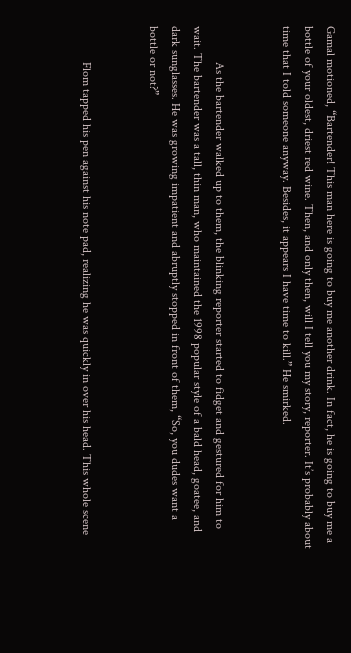Gamal motioned, “Bartender! This man here is going to buy me another drink. In fact, he is going to buy me a bottle of your oldest, driest red wine. Then, and only then, will I tell you my story, reporter. It’s probably about time that I told someone anyway. Besides, it appears I have time to kill.” He smirked.


            As the bartender walked up to them, the blinking reporter started to fidget and gestured for him to wait. The bartender was a tall, thin man, who maintained the 1998 popular style of a bald head, goatee, and dark sunglasses. He was growing impatient and abruptly stopped in front of them, “So, you dudes want a bottle or not?”


            Flom tapped his pen against his note pad, realizing he was quickly in over his head. This whole scene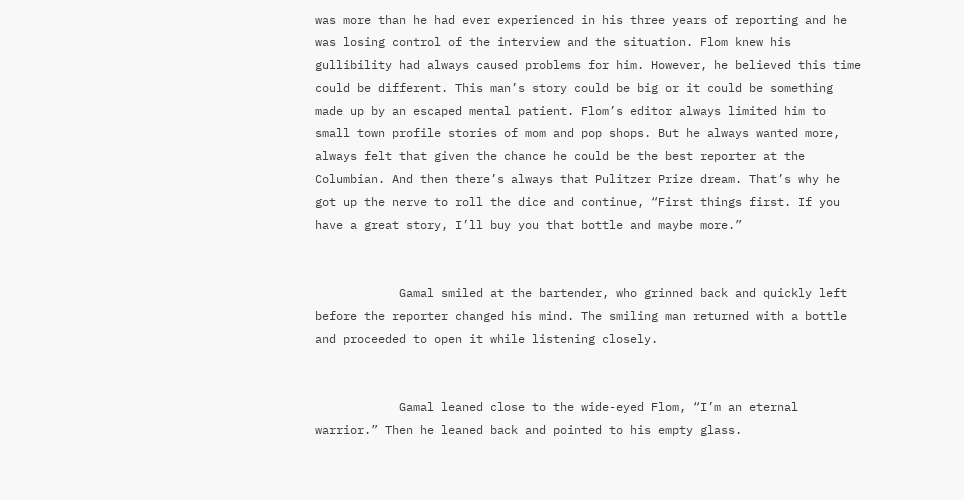was more than he had ever experienced in his three years of reporting and he was losing control of the interview and the situation. Flom knew his gullibility had always caused problems for him. However, he believed this time could be different. This man’s story could be big or it could be something made up by an escaped mental patient. Flom’s editor always limited him to small town profile stories of mom and pop shops. But he always wanted more, always felt that given the chance he could be the best reporter at the Columbian. And then there’s always that Pulitzer Prize dream. That’s why he got up the nerve to roll the dice and continue, “First things first. If you have a great story, I’ll buy you that bottle and maybe more.”


            Gamal smiled at the bartender, who grinned back and quickly left before the reporter changed his mind. The smiling man returned with a bottle and proceeded to open it while listening closely.


            Gamal leaned close to the wide-eyed Flom, “I’m an eternal warrior.” Then he leaned back and pointed to his empty glass.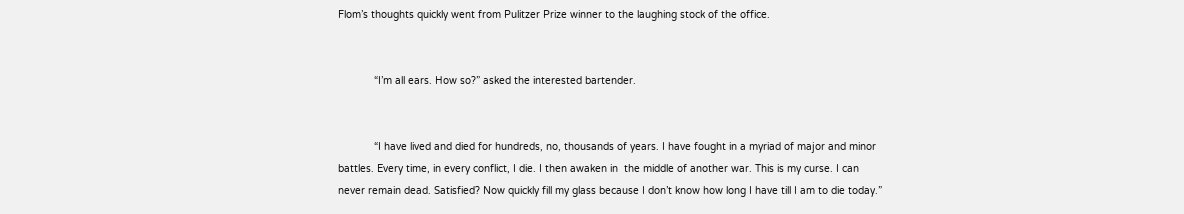Flom’s thoughts quickly went from Pulitzer Prize winner to the laughing stock of the office.


            “I’m all ears. How so?” asked the interested bartender.


            “I have lived and died for hundreds, no, thousands of years. I have fought in a myriad of major and minor battles. Every time, in every conflict, I die. I then awaken in  the middle of another war. This is my curse. I can never remain dead. Satisfied? Now quickly fill my glass because I don’t know how long I have till I am to die today.”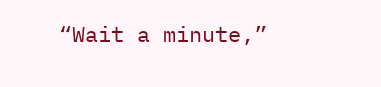“Wait a minute,”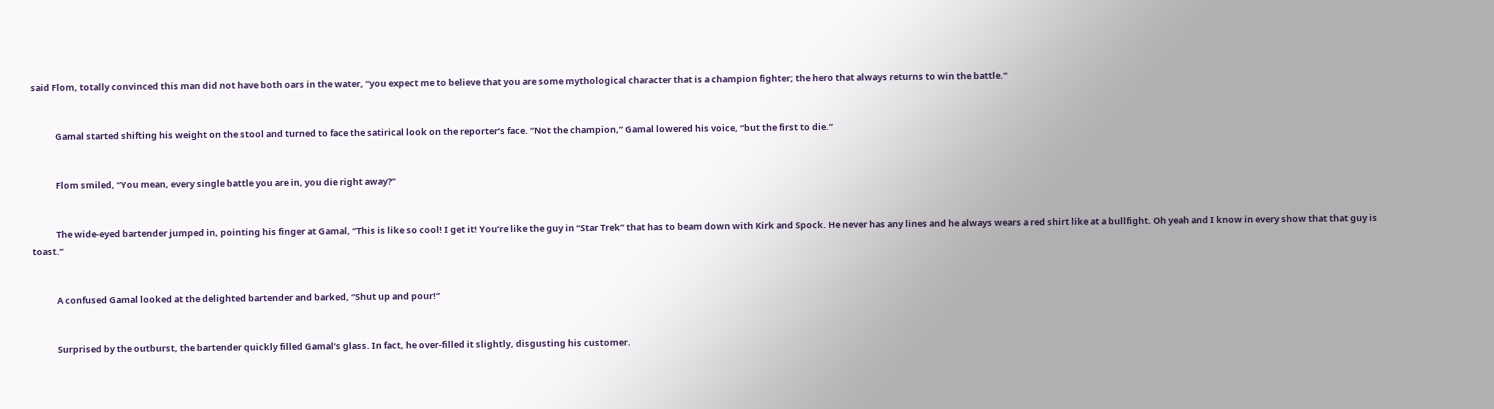said Flom, totally convinced this man did not have both oars in the water, “you expect me to believe that you are some mythological character that is a champion fighter; the hero that always returns to win the battle.”


            Gamal started shifting his weight on the stool and turned to face the satirical look on the reporter’s face. “Not the champion,” Gamal lowered his voice, “but the first to die.”


            Flom smiled, “You mean, every single battle you are in, you die right away?”


            The wide-eyed bartender jumped in, pointing his finger at Gamal, “This is like so cool! I get it! You’re like the guy in “Star Trek” that has to beam down with Kirk and Spock. He never has any lines and he always wears a red shirt like at a bullfight. Oh yeah and I know in every show that that guy is toast.”


            A confused Gamal looked at the delighted bartender and barked, “Shut up and pour!”


            Surprised by the outburst, the bartender quickly filled Gamal’s glass. In fact, he over-filled it slightly, disgusting his customer.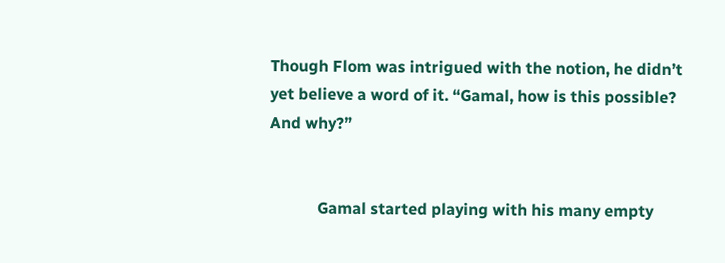Though Flom was intrigued with the notion, he didn’t yet believe a word of it. “Gamal, how is this possible? And why?”


            Gamal started playing with his many empty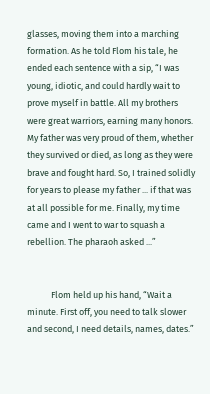glasses, moving them into a marching formation. As he told Flom his tale, he ended each sentence with a sip, “I was young, idiotic, and could hardly wait to prove myself in battle. All my brothers were great warriors, earning many honors. My father was very proud of them, whether they survived or died, as long as they were brave and fought hard. So, I trained solidly for years to please my father ... if that was at all possible for me. Finally, my time came and I went to war to squash a rebellion. The pharaoh asked ...”


            Flom held up his hand, “Wait a minute. First off, you need to talk slower and second, I need details, names, dates.”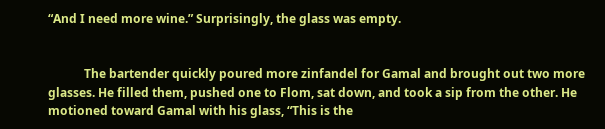“And I need more wine.” Surprisingly, the glass was empty.


            The bartender quickly poured more zinfandel for Gamal and brought out two more glasses. He filled them, pushed one to Flom, sat down, and took a sip from the other. He motioned toward Gamal with his glass, “This is the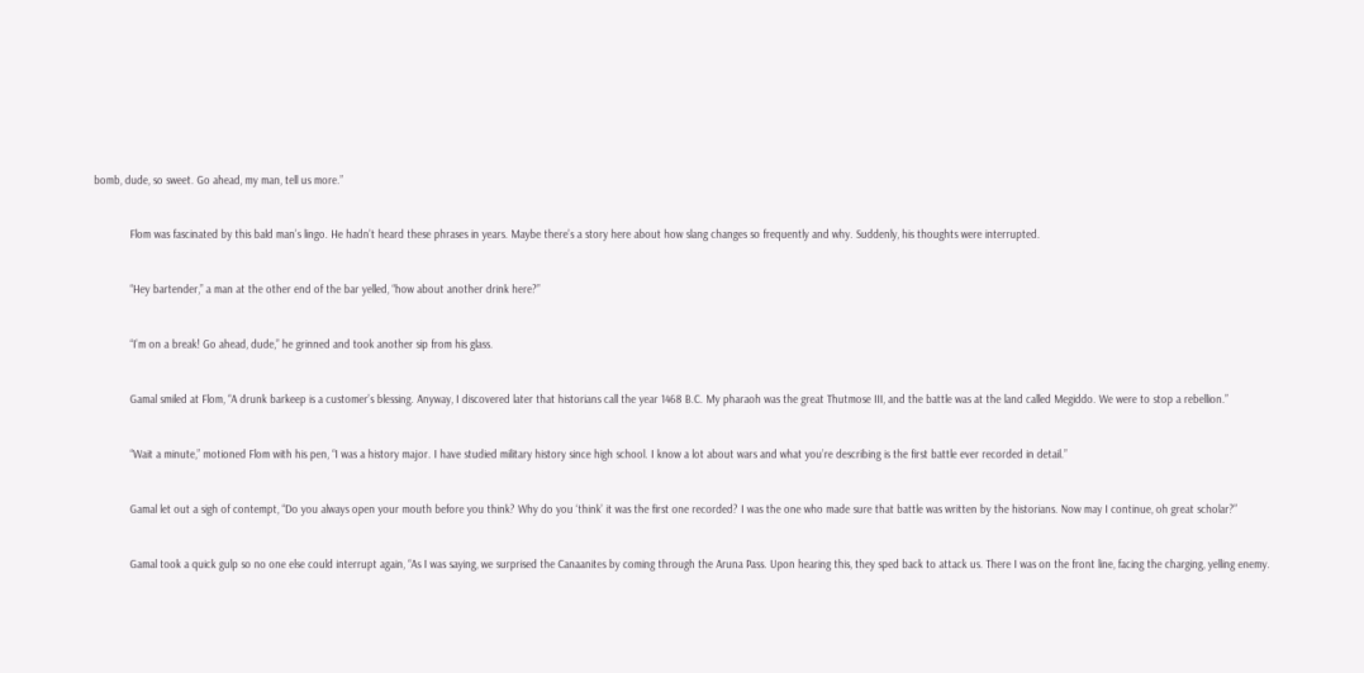bomb, dude, so sweet. Go ahead, my man, tell us more.”


            Flom was fascinated by this bald man’s lingo. He hadn’t heard these phrases in years. Maybe there’s a story here about how slang changes so frequently and why. Suddenly, his thoughts were interrupted.


            “Hey bartender,” a man at the other end of the bar yelled, “how about another drink here?”


            “I’m on a break! Go ahead, dude,” he grinned and took another sip from his glass.


            Gamal smiled at Flom, “A drunk barkeep is a customer’s blessing. Anyway, I discovered later that historians call the year 1468 B.C. My pharaoh was the great Thutmose III, and the battle was at the land called Megiddo. We were to stop a rebellion.”


            “Wait a minute,” motioned Flom with his pen, “I was a history major. I have studied military history since high school. I know a lot about wars and what you’re describing is the first battle ever recorded in detail.”


            Gamal let out a sigh of contempt, “Do you always open your mouth before you think? Why do you ‘think’ it was the first one recorded? I was the one who made sure that battle was written by the historians. Now may I continue, oh great scholar?”


            Gamal took a quick gulp so no one else could interrupt again, “As I was saying, we surprised the Canaanites by coming through the Aruna Pass. Upon hearing this, they sped back to attack us. There I was on the front line, facing the charging, yelling enemy.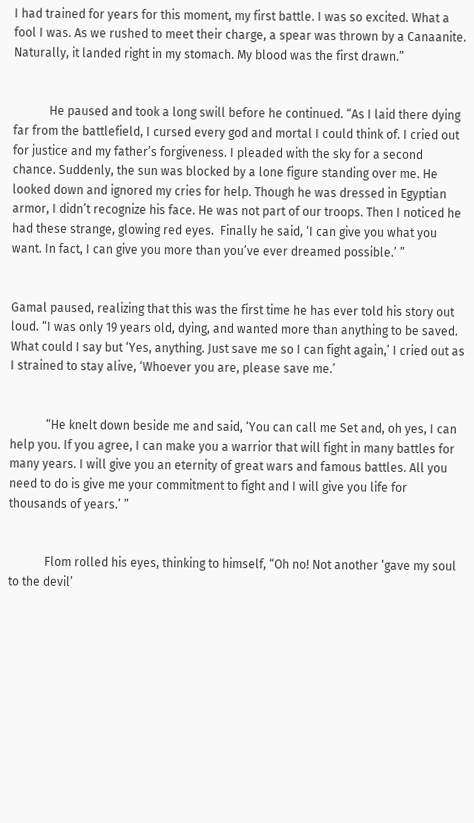I had trained for years for this moment, my first battle. I was so excited. What a fool I was. As we rushed to meet their charge, a spear was thrown by a Canaanite. Naturally, it landed right in my stomach. My blood was the first drawn.”


            He paused and took a long swill before he continued. “As I laid there dying far from the battlefield, I cursed every god and mortal I could think of. I cried out for justice and my father’s forgiveness. I pleaded with the sky for a second chance. Suddenly, the sun was blocked by a lone figure standing over me. He looked down and ignored my cries for help. Though he was dressed in Egyptian armor, I didn’t recognize his face. He was not part of our troops. Then I noticed he had these strange, glowing red eyes.  Finally he said, ‘I can give you what you want. In fact, I can give you more than you’ve ever dreamed possible.’ ”


Gamal paused, realizing that this was the first time he has ever told his story out loud. “I was only 19 years old, dying, and wanted more than anything to be saved. What could I say but ‘Yes, anything. Just save me so I can fight again,’ I cried out as I strained to stay alive, ‘Whoever you are, please save me.’


            “He knelt down beside me and said, ‘You can call me Set and, oh yes, I can help you. If you agree, I can make you a warrior that will fight in many battles for many years. I will give you an eternity of great wars and famous battles. All you need to do is give me your commitment to fight and I will give you life for thousands of years.’ ”


            Flom rolled his eyes, thinking to himself, “Oh no! Not another ‘gave my soul to the devil’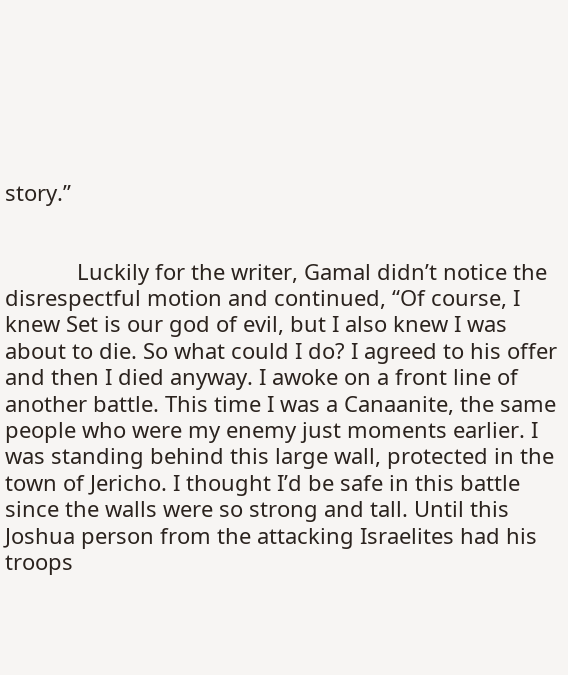story.”


            Luckily for the writer, Gamal didn’t notice the disrespectful motion and continued, “Of course, I knew Set is our god of evil, but I also knew I was about to die. So what could I do? I agreed to his offer and then I died anyway. I awoke on a front line of another battle. This time I was a Canaanite, the same people who were my enemy just moments earlier. I was standing behind this large wall, protected in the town of Jericho. I thought I’d be safe in this battle since the walls were so strong and tall. Until this Joshua person from the attacking Israelites had his troops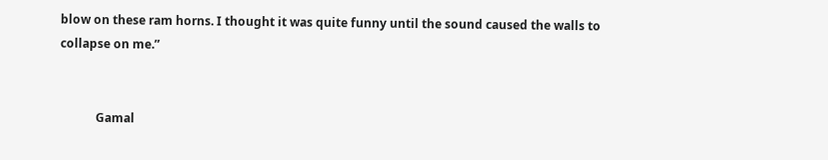blow on these ram horns. I thought it was quite funny until the sound caused the walls to collapse on me.”


            Gamal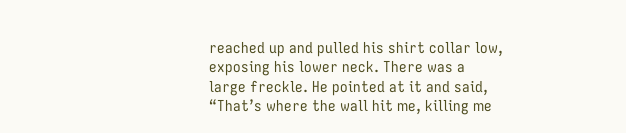reached up and pulled his shirt collar low, exposing his lower neck. There was a large freckle. He pointed at it and said, “That’s where the wall hit me, killing me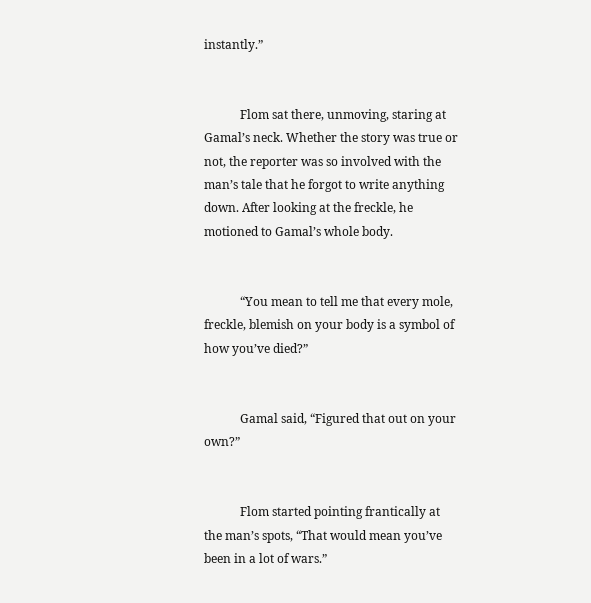instantly.”


            Flom sat there, unmoving, staring at Gamal’s neck. Whether the story was true or not, the reporter was so involved with the man’s tale that he forgot to write anything down. After looking at the freckle, he motioned to Gamal’s whole body.


            “You mean to tell me that every mole, freckle, blemish on your body is a symbol of how you’ve died?”


            Gamal said, “Figured that out on your own?”


            Flom started pointing frantically at the man’s spots, “That would mean you’ve been in a lot of wars.”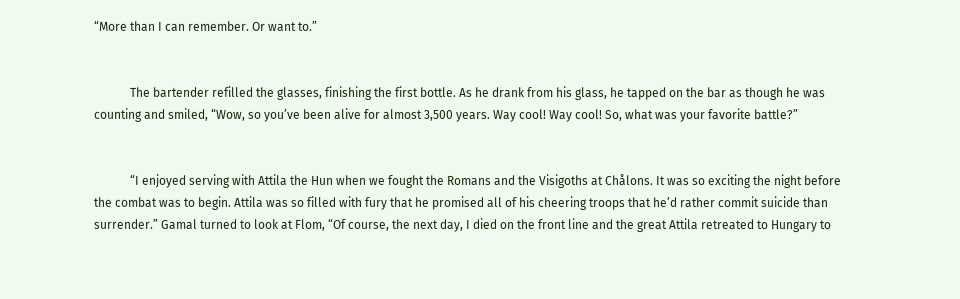“More than I can remember. Or want to.”


            The bartender refilled the glasses, finishing the first bottle. As he drank from his glass, he tapped on the bar as though he was counting and smiled, “Wow, so you’ve been alive for almost 3,500 years. Way cool! Way cool! So, what was your favorite battle?”


            “I enjoyed serving with Attila the Hun when we fought the Romans and the Visigoths at Chålons. It was so exciting the night before the combat was to begin. Attila was so filled with fury that he promised all of his cheering troops that he’d rather commit suicide than surrender.” Gamal turned to look at Flom, “Of course, the next day, I died on the front line and the great Attila retreated to Hungary to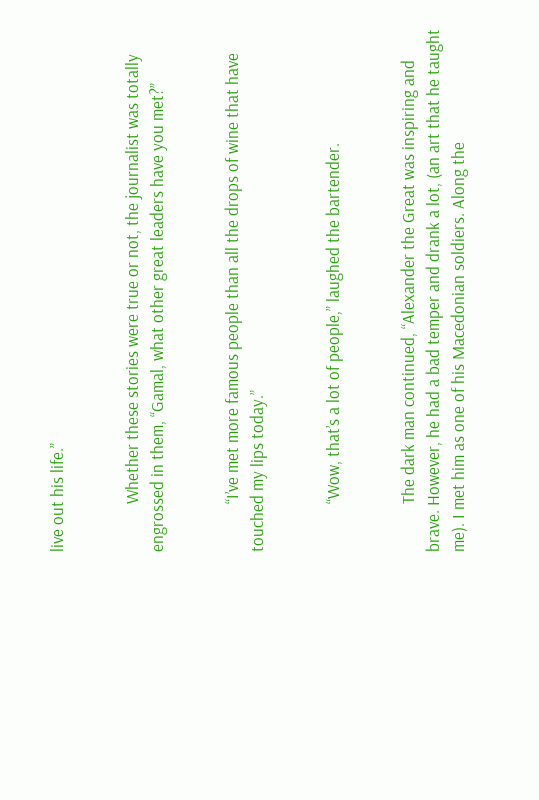live out his life.”


            Whether these stories were true or not, the journalist was totally engrossed in them, “Gamal, what other great leaders have you met?”


            “I’ve met more famous people than all the drops of wine that have touched my lips today.”


            “Wow, that’s a lot of people,” laughed the bartender.


            The dark man continued, “Alexander the Great was inspiring and brave. However, he had a bad temper and drank a lot, (an art that he taught me). I met him as one of his Macedonian soldiers. Along the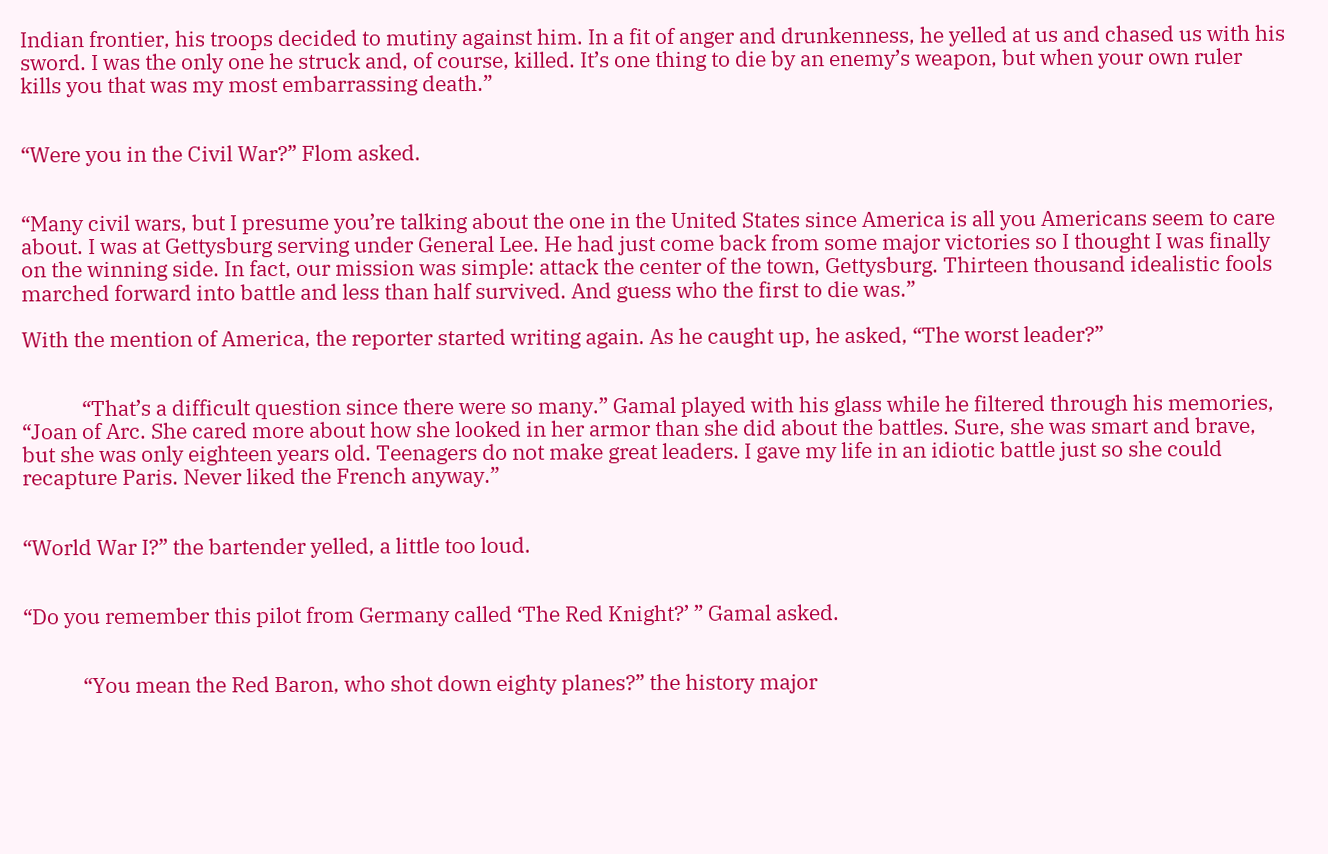Indian frontier, his troops decided to mutiny against him. In a fit of anger and drunkenness, he yelled at us and chased us with his sword. I was the only one he struck and, of course, killed. It’s one thing to die by an enemy’s weapon, but when your own ruler kills you that was my most embarrassing death.”


“Were you in the Civil War?” Flom asked.


“Many civil wars, but I presume you’re talking about the one in the United States since America is all you Americans seem to care about. I was at Gettysburg serving under General Lee. He had just come back from some major victories so I thought I was finally on the winning side. In fact, our mission was simple: attack the center of the town, Gettysburg. Thirteen thousand idealistic fools marched forward into battle and less than half survived. And guess who the first to die was.”

With the mention of America, the reporter started writing again. As he caught up, he asked, “The worst leader?”


            “That’s a difficult question since there were so many.” Gamal played with his glass while he filtered through his memories, “Joan of Arc. She cared more about how she looked in her armor than she did about the battles. Sure, she was smart and brave, but she was only eighteen years old. Teenagers do not make great leaders. I gave my life in an idiotic battle just so she could recapture Paris. Never liked the French anyway.”


“World War I?” the bartender yelled, a little too loud.


“Do you remember this pilot from Germany called ‘The Red Knight?’ ” Gamal asked.


            “You mean the Red Baron, who shot down eighty planes?” the history major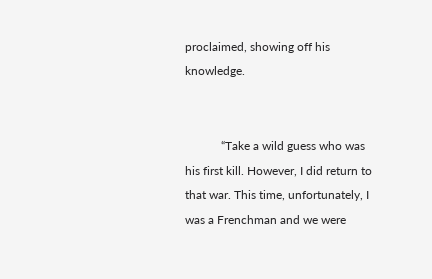proclaimed, showing off his knowledge.


            “Take a wild guess who was his first kill. However, I did return to that war. This time, unfortunately, I was a Frenchman and we were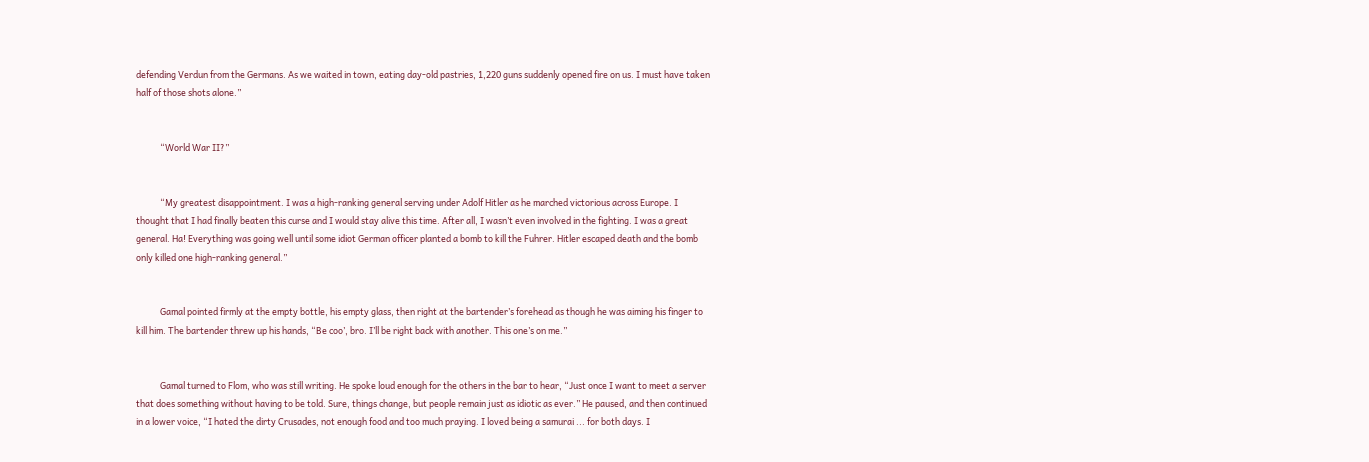defending Verdun from the Germans. As we waited in town, eating day-old pastries, 1,220 guns suddenly opened fire on us. I must have taken half of those shots alone.”


            “World War II?”


            “My greatest disappointment. I was a high-ranking general serving under Adolf Hitler as he marched victorious across Europe. I thought that I had finally beaten this curse and I would stay alive this time. After all, I wasn’t even involved in the fighting. I was a great general. Ha! Everything was going well until some idiot German officer planted a bomb to kill the Fuhrer. Hitler escaped death and the bomb only killed one high-ranking general.”


            Gamal pointed firmly at the empty bottle, his empty glass, then right at the bartender’s forehead as though he was aiming his finger to kill him. The bartender threw up his hands, “Be coo’, bro. I’ll be right back with another. This one’s on me.”


            Gamal turned to Flom, who was still writing. He spoke loud enough for the others in the bar to hear, “Just once I want to meet a server that does something without having to be told. Sure, things change, but people remain just as idiotic as ever.” He paused, and then continued in a lower voice, “I hated the dirty Crusades, not enough food and too much praying. I loved being a samurai ... for both days. I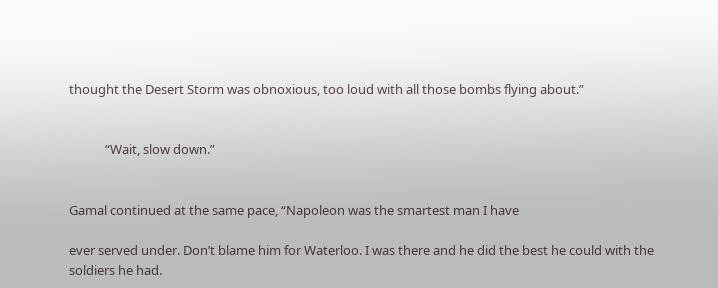thought the Desert Storm was obnoxious, too loud with all those bombs flying about.”


            “Wait, slow down.”


Gamal continued at the same pace, “Napoleon was the smartest man I have

ever served under. Don’t blame him for Waterloo. I was there and he did the best he could with the soldiers he had.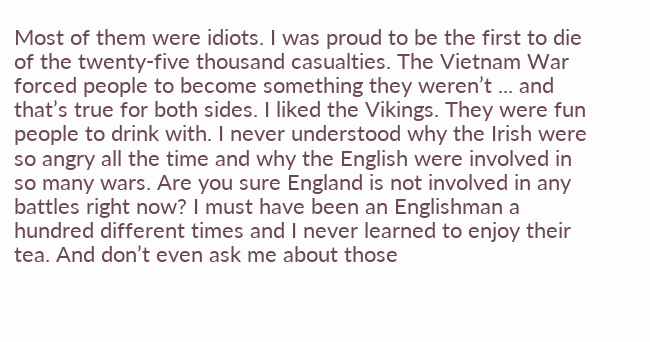Most of them were idiots. I was proud to be the first to die of the twenty-five thousand casualties. The Vietnam War forced people to become something they weren’t ... and that’s true for both sides. I liked the Vikings. They were fun people to drink with. I never understood why the Irish were so angry all the time and why the English were involved in so many wars. Are you sure England is not involved in any battles right now? I must have been an Englishman a hundred different times and I never learned to enjoy their tea. And don’t even ask me about those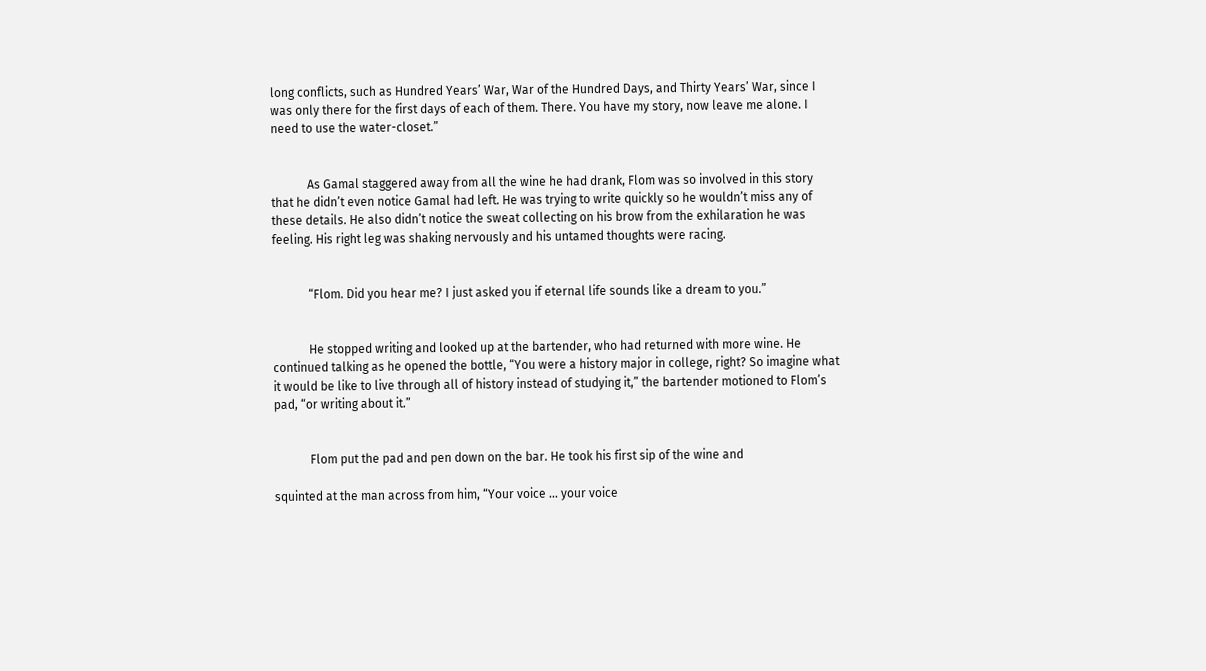long conflicts, such as Hundred Years’ War, War of the Hundred Days, and Thirty Years’ War, since I was only there for the first days of each of them. There. You have my story, now leave me alone. I need to use the water-closet.”


            As Gamal staggered away from all the wine he had drank, Flom was so involved in this story that he didn’t even notice Gamal had left. He was trying to write quickly so he wouldn’t miss any of these details. He also didn’t notice the sweat collecting on his brow from the exhilaration he was feeling. His right leg was shaking nervously and his untamed thoughts were racing.


            “Flom. Did you hear me? I just asked you if eternal life sounds like a dream to you.”


            He stopped writing and looked up at the bartender, who had returned with more wine. He continued talking as he opened the bottle, “You were a history major in college, right? So imagine what it would be like to live through all of history instead of studying it,” the bartender motioned to Flom’s pad, “or writing about it.”


            Flom put the pad and pen down on the bar. He took his first sip of the wine and

squinted at the man across from him, “Your voice ... your voice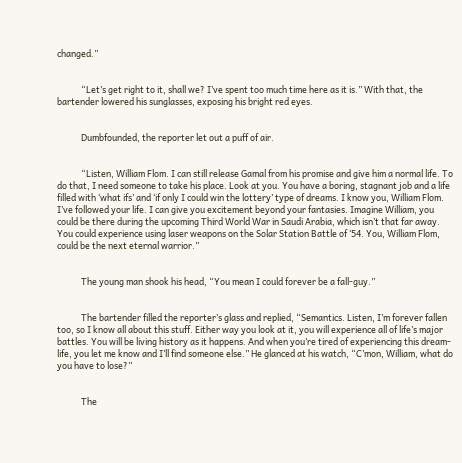changed.”


            “Let’s get right to it, shall we? I’ve spent too much time here as it is.” With that, the bartender lowered his sunglasses, exposing his bright red eyes.


            Dumbfounded, the reporter let out a puff of air.


            “Listen, William Flom. I can still release Gamal from his promise and give him a normal life. To do that, I need someone to take his place. Look at you. You have a boring, stagnant job and a life filled with ‘what ifs’ and ‘if only I could win the lottery’ type of dreams. I know you, William Flom. I’ve followed your life. I can give you excitement beyond your fantasies. Imagine William, you could be there during the upcoming Third World War in Saudi Arabia, which isn’t that far away. You could experience using laser weapons on the Solar Station Battle of ‘54. You, William Flom, could be the next eternal warrior.”


            The young man shook his head, “You mean I could forever be a fall-guy.”


            The bartender filled the reporter’s glass and replied, “Semantics. Listen, I’m forever fallen too, so I know all about this stuff. Either way you look at it, you will experience all of life’s major battles. You will be living history as it happens. And when you’re tired of experiencing this dream-life, you let me know and I’ll find someone else.” He glanced at his watch, “C’mon, William, what do you have to lose?”


            The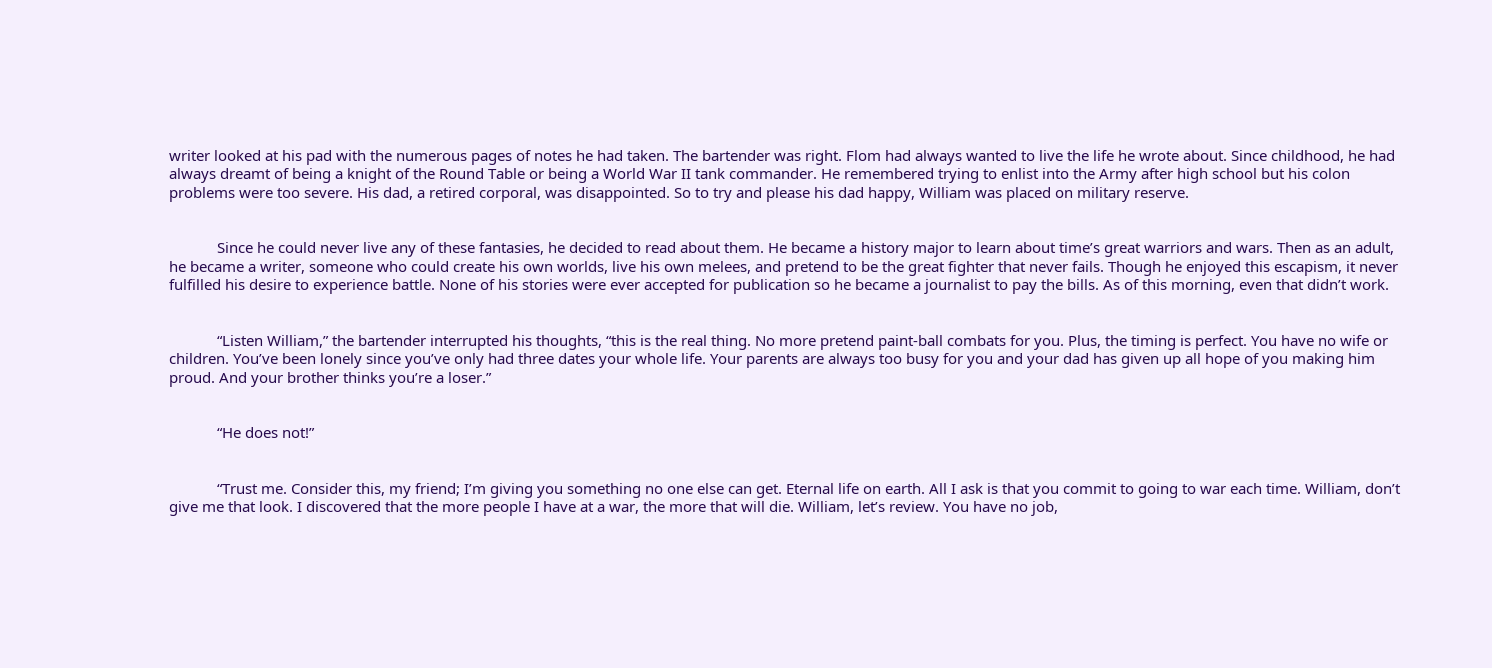writer looked at his pad with the numerous pages of notes he had taken. The bartender was right. Flom had always wanted to live the life he wrote about. Since childhood, he had always dreamt of being a knight of the Round Table or being a World War II tank commander. He remembered trying to enlist into the Army after high school but his colon problems were too severe. His dad, a retired corporal, was disappointed. So to try and please his dad happy, William was placed on military reserve.


            Since he could never live any of these fantasies, he decided to read about them. He became a history major to learn about time’s great warriors and wars. Then as an adult, he became a writer, someone who could create his own worlds, live his own melees, and pretend to be the great fighter that never fails. Though he enjoyed this escapism, it never fulfilled his desire to experience battle. None of his stories were ever accepted for publication so he became a journalist to pay the bills. As of this morning, even that didn’t work.


            “Listen William,” the bartender interrupted his thoughts, “this is the real thing. No more pretend paint-ball combats for you. Plus, the timing is perfect. You have no wife or children. You’ve been lonely since you’ve only had three dates your whole life. Your parents are always too busy for you and your dad has given up all hope of you making him proud. And your brother thinks you’re a loser.”


            “He does not!”


            “Trust me. Consider this, my friend; I’m giving you something no one else can get. Eternal life on earth. All I ask is that you commit to going to war each time. William, don’t give me that look. I discovered that the more people I have at a war, the more that will die. William, let’s review. You have no job,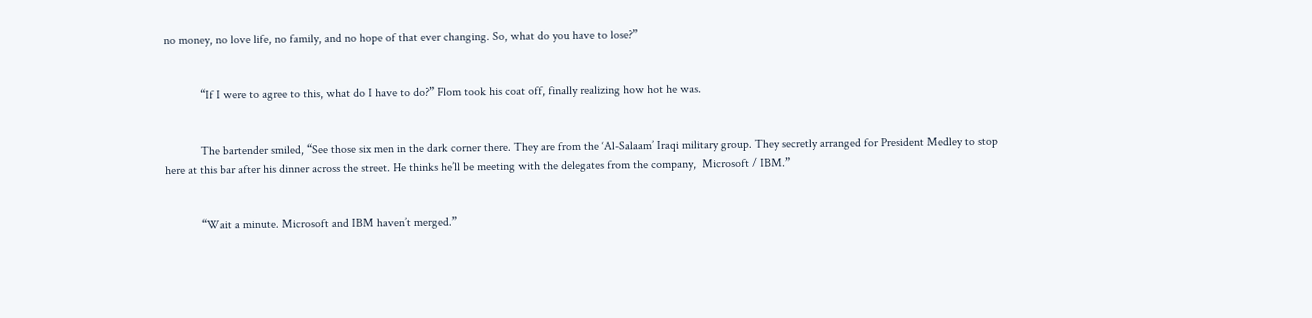no money, no love life, no family, and no hope of that ever changing. So, what do you have to lose?”


            “If I were to agree to this, what do I have to do?” Flom took his coat off, finally realizing how hot he was.


            The bartender smiled, “See those six men in the dark corner there. They are from the ‘Al-Salaam’ Iraqi military group. They secretly arranged for President Medley to stop here at this bar after his dinner across the street. He thinks he’ll be meeting with the delegates from the company,  Microsoft / IBM.”


            “Wait a minute. Microsoft and IBM haven’t merged.”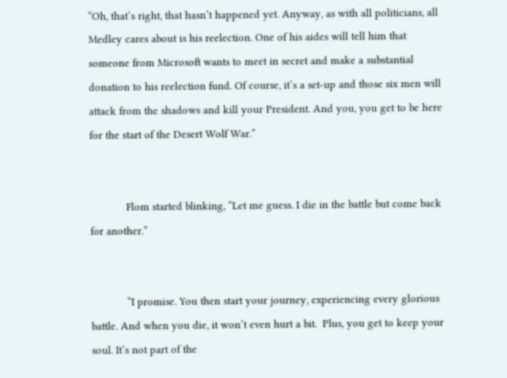“Oh, that’s right, that hasn’t happened yet. Anyway, as with all politicians, all Medley cares about is his reelection. One of his aides will tell him that someone from Microsoft wants to meet in secret and make a substantial donation to his reelection fund. Of course, it’s a set-up and those six men will attack from the shadows and kill your President. And you, you get to be here for the start of the Desert Wolf War.”


            Flom started blinking, “Let me guess. I die in the battle but come back for another.”


            “I promise. You then start your journey, experiencing every glorious battle. And when you die, it won’t even hurt a bit.  Plus, you get to keep your soul. It’s not part of the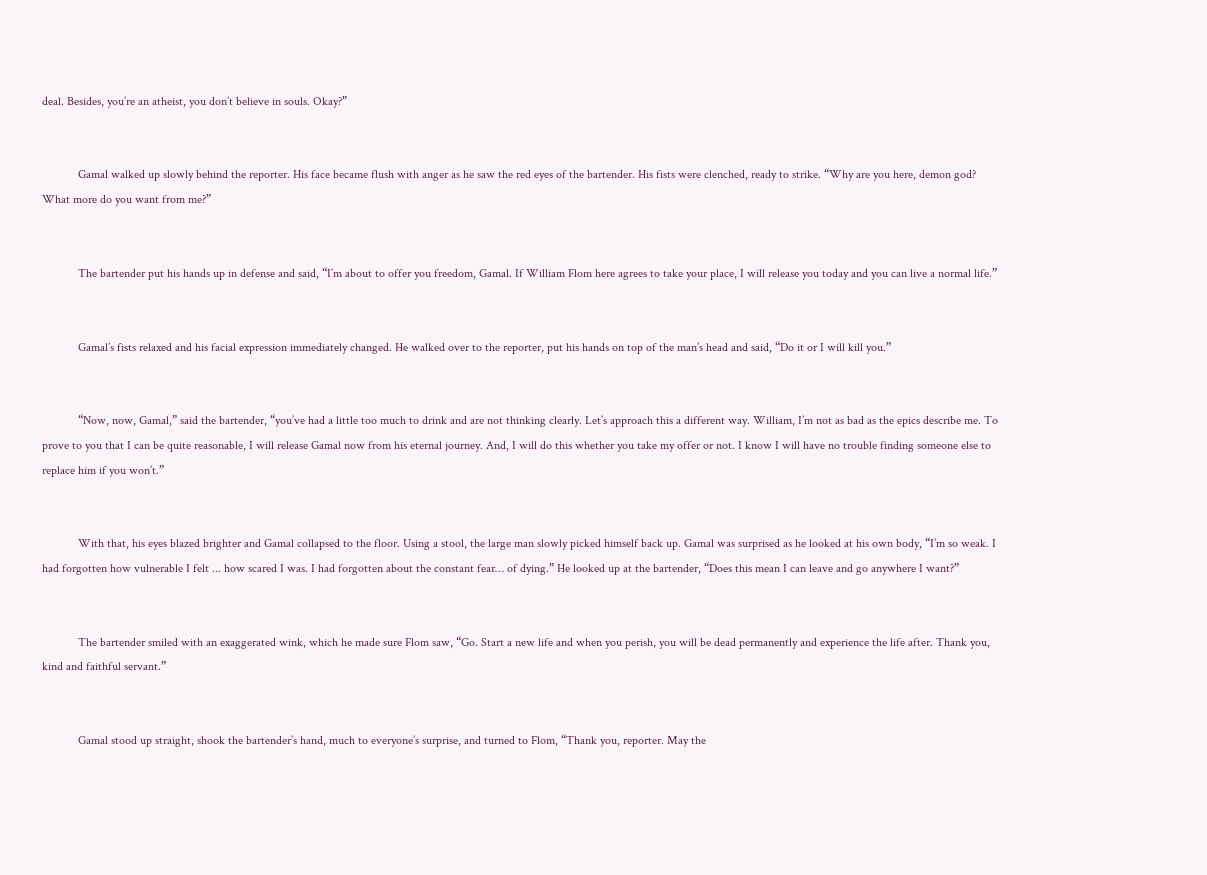deal. Besides, you’re an atheist, you don’t believe in souls. Okay?”


            Gamal walked up slowly behind the reporter. His face became flush with anger as he saw the red eyes of the bartender. His fists were clenched, ready to strike. “Why are you here, demon god? What more do you want from me?”


            The bartender put his hands up in defense and said, “I’m about to offer you freedom, Gamal. If William Flom here agrees to take your place, I will release you today and you can live a normal life.”


            Gamal’s fists relaxed and his facial expression immediately changed. He walked over to the reporter, put his hands on top of the man’s head and said, “Do it or I will kill you.”


            “Now, now, Gamal,” said the bartender, “you’ve had a little too much to drink and are not thinking clearly. Let’s approach this a different way. William, I’m not as bad as the epics describe me. To prove to you that I can be quite reasonable, I will release Gamal now from his eternal journey. And, I will do this whether you take my offer or not. I know I will have no trouble finding someone else to replace him if you won’t.”


            With that, his eyes blazed brighter and Gamal collapsed to the floor. Using a stool, the large man slowly picked himself back up. Gamal was surprised as he looked at his own body, “I’m so weak. I had forgotten how vulnerable I felt ... how scared I was. I had forgotten about the constant fear… of dying.” He looked up at the bartender, “Does this mean I can leave and go anywhere I want?”


            The bartender smiled with an exaggerated wink, which he made sure Flom saw, “Go. Start a new life and when you perish, you will be dead permanently and experience the life after. Thank you, kind and faithful servant.”


            Gamal stood up straight, shook the bartender’s hand, much to everyone’s surprise, and turned to Flom, “Thank you, reporter. May the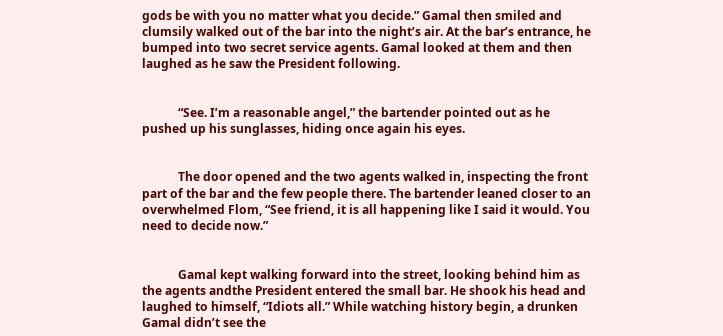gods be with you no matter what you decide.” Gamal then smiled and clumsily walked out of the bar into the night’s air. At the bar’s entrance, he bumped into two secret service agents. Gamal looked at them and then laughed as he saw the President following.


            “See. I’m a reasonable angel,” the bartender pointed out as he pushed up his sunglasses, hiding once again his eyes.


            The door opened and the two agents walked in, inspecting the front part of the bar and the few people there. The bartender leaned closer to an overwhelmed Flom, “See friend, it is all happening like I said it would. You need to decide now.”


            Gamal kept walking forward into the street, looking behind him as the agents andthe President entered the small bar. He shook his head and laughed to himself, “Idiots all.” While watching history begin, a drunken Gamal didn’t see the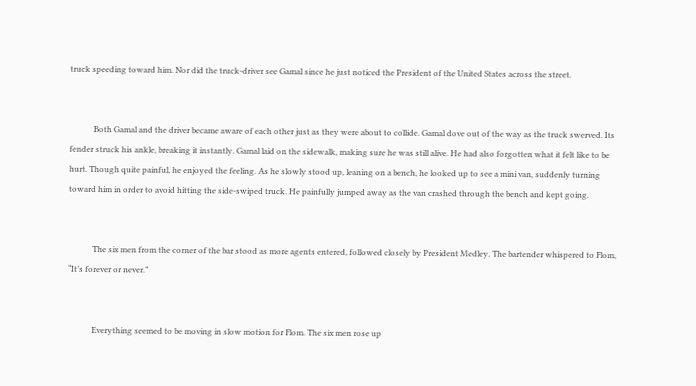truck speeding toward him. Nor did the truck-driver see Gamal since he just noticed the President of the United States across the street.


            Both Gamal and the driver became aware of each other just as they were about to collide. Gamal dove out of the way as the truck swerved. Its fender struck his ankle, breaking it instantly. Gamal laid on the sidewalk, making sure he was still alive. He had also forgotten what it felt like to be hurt. Though quite painful, he enjoyed the feeling. As he slowly stood up, leaning on a bench, he looked up to see a mini van, suddenly turning toward him in order to avoid hitting the side-swiped truck. He painfully jumped away as the van crashed through the bench and kept going.


            The six men from the corner of the bar stood as more agents entered, followed closely by President Medley. The bartender whispered to Flom, “It’s forever or never.”


            Everything seemed to be moving in slow motion for Flom. The six men rose up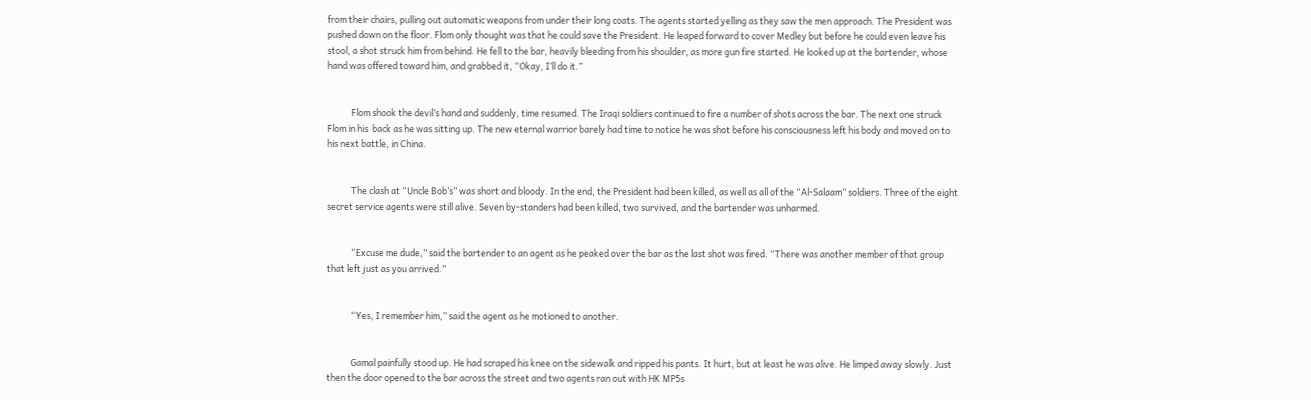from their chairs, pulling out automatic weapons from under their long coats. The agents started yelling as they saw the men approach. The President was pushed down on the floor. Flom only thought was that he could save the President. He leaped forward to cover Medley but before he could even leave his stool, a shot struck him from behind. He fell to the bar, heavily bleeding from his shoulder, as more gun fire started. He looked up at the bartender, whose hand was offered toward him, and grabbed it, “Okay, I’ll do it.”


            Flom shook the devil’s hand and suddenly, time resumed. The Iraqi soldiers continued to fire a number of shots across the bar. The next one struck Flom in his  back as he was sitting up. The new eternal warrior barely had time to notice he was shot before his consciousness left his body and moved on to his next battle, in China.


            The clash at “Uncle Bob’s” was short and bloody. In the end, the President had been killed, as well as all of the “Al-Salaam” soldiers. Three of the eight secret service agents were still alive. Seven by-standers had been killed, two survived, and the bartender was unharmed.


            “Excuse me dude,” said the bartender to an agent as he peaked over the bar as the last shot was fired. “There was another member of that group that left just as you arrived.”


            “Yes, I remember him,” said the agent as he motioned to another.


            Gamal painfully stood up. He had scraped his knee on the sidewalk and ripped his pants. It hurt, but at least he was alive. He limped away slowly. Just then the door opened to the bar across the street and two agents ran out with HK MP5s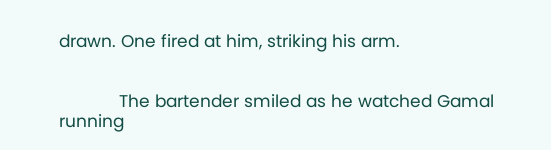drawn. One fired at him, striking his arm.


            The bartender smiled as he watched Gamal running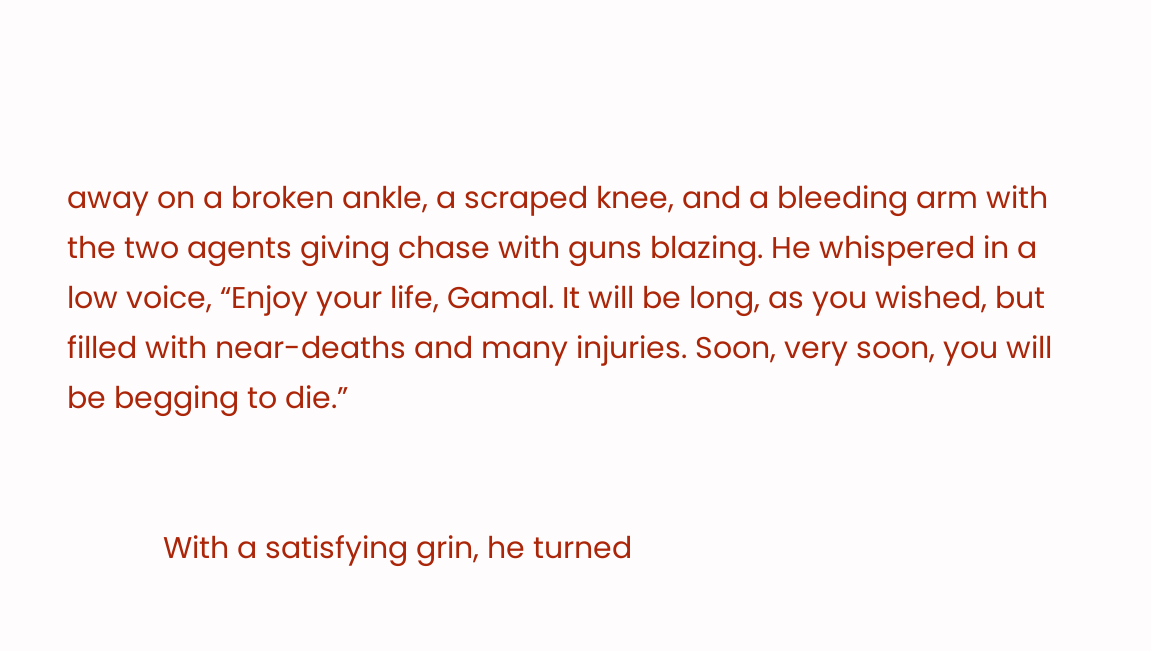away on a broken ankle, a scraped knee, and a bleeding arm with the two agents giving chase with guns blazing. He whispered in a low voice, “Enjoy your life, Gamal. It will be long, as you wished, but filled with near-deaths and many injuries. Soon, very soon, you will be begging to die.”


            With a satisfying grin, he turned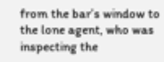from the bar’s window to the lone agent, who was inspecting the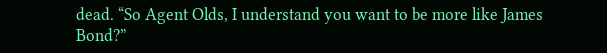dead. “So Agent Olds, I understand you want to be more like James Bond?”